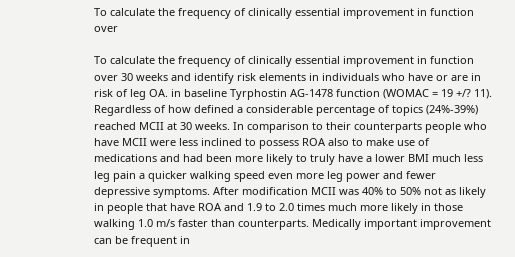To calculate the frequency of clinically essential improvement in function over

To calculate the frequency of clinically essential improvement in function over 30 weeks and identify risk elements in individuals who have or are in risk of leg OA. in baseline Tyrphostin AG-1478 function (WOMAC = 19 +/? 11). Regardless of how defined a considerable percentage of topics (24%-39%) reached MCII at 30 weeks. In comparison to their counterparts people who have MCII were less inclined to possess ROA also to make use of medications and had been more likely to truly have a lower BMI much less leg pain a quicker walking speed even more leg power and fewer depressive symptoms. After modification MCII was 40% to 50% not as likely in people that have ROA and 1.9 to 2.0 times much more likely in those walking 1.0 m/s faster than counterparts. Medically important improvement can be frequent in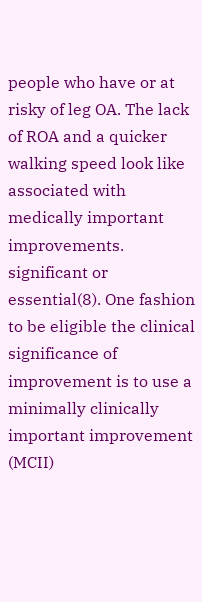people who have or at risky of leg OA. The lack of ROA and a quicker walking speed look like associated with medically important improvements. significant or essential(8). One fashion to be eligible the clinical significance of improvement is to use a minimally clinically important improvement (MCII)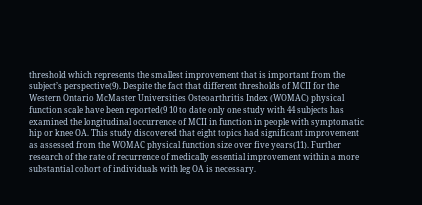threshold which represents the smallest improvement that is important from the subject’s perspective(9). Despite the fact that different thresholds of MCII for the Western Ontario McMaster Universities Osteoarthritis Index (WOMAC) physical function scale have been reported(9 10 to date only one study with 44 subjects has examined the longitudinal occurrence of MCII in function in people with symptomatic hip or knee OA. This study discovered that eight topics had significant improvement as assessed from the WOMAC physical function size over five years(11). Further research of the rate of recurrence of medically essential improvement within a more substantial cohort of individuals with leg OA is necessary.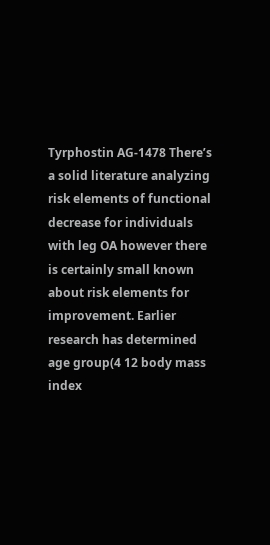Tyrphostin AG-1478 There’s a solid literature analyzing risk elements of functional decrease for individuals with leg OA however there is certainly small known about risk elements for improvement. Earlier research has determined age group(4 12 body mass index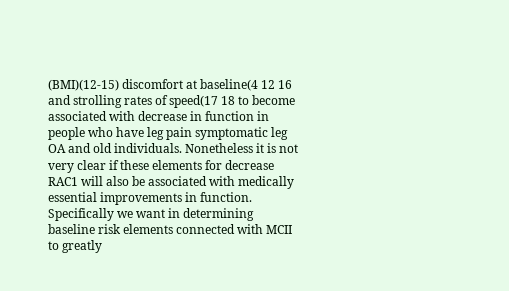(BMI)(12-15) discomfort at baseline(4 12 16 and strolling rates of speed(17 18 to become associated with decrease in function in people who have leg pain symptomatic leg OA and old individuals. Nonetheless it is not very clear if these elements for decrease RAC1 will also be associated with medically essential improvements in function. Specifically we want in determining baseline risk elements connected with MCII to greatly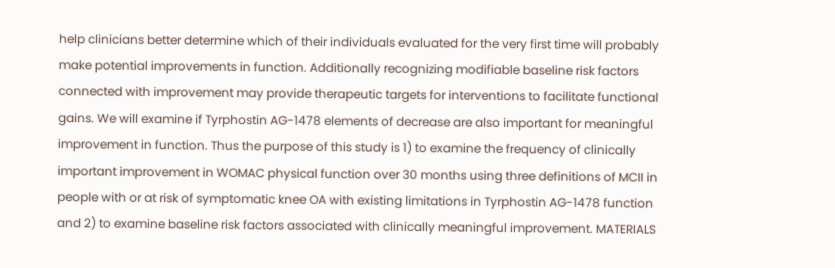help clinicians better determine which of their individuals evaluated for the very first time will probably make potential improvements in function. Additionally recognizing modifiable baseline risk factors connected with improvement may provide therapeutic targets for interventions to facilitate functional gains. We will examine if Tyrphostin AG-1478 elements of decrease are also important for meaningful improvement in function. Thus the purpose of this study is 1) to examine the frequency of clinically important improvement in WOMAC physical function over 30 months using three definitions of MCII in people with or at risk of symptomatic knee OA with existing limitations in Tyrphostin AG-1478 function and 2) to examine baseline risk factors associated with clinically meaningful improvement. MATERIALS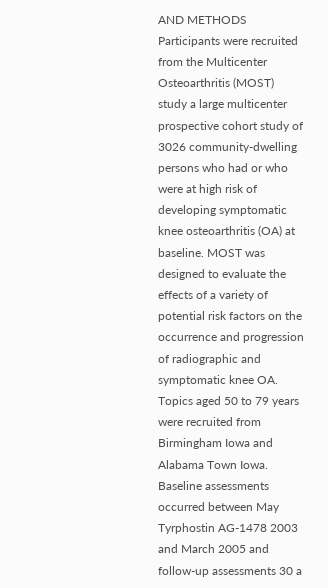AND METHODS Participants were recruited from the Multicenter Osteoarthritis (MOST) study a large multicenter prospective cohort study of 3026 community-dwelling persons who had or who were at high risk of developing symptomatic knee osteoarthritis (OA) at baseline. MOST was designed to evaluate the effects of a variety of potential risk factors on the occurrence and progression of radiographic and symptomatic knee OA. Topics aged 50 to 79 years were recruited from Birmingham Iowa and Alabama Town Iowa. Baseline assessments occurred between May Tyrphostin AG-1478 2003 and March 2005 and follow-up assessments 30 a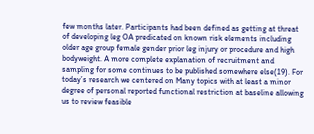few months later. Participants had been defined as getting at threat of developing leg OA predicated on known risk elements including older age group female gender prior leg injury or procedure and high bodyweight. A more complete explanation of recruitment and sampling for some continues to be published somewhere else(19). For today’s research we centered on Many topics with at least a minor degree of personal reported functional restriction at baseline allowing us to review feasible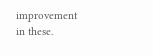improvement in these.